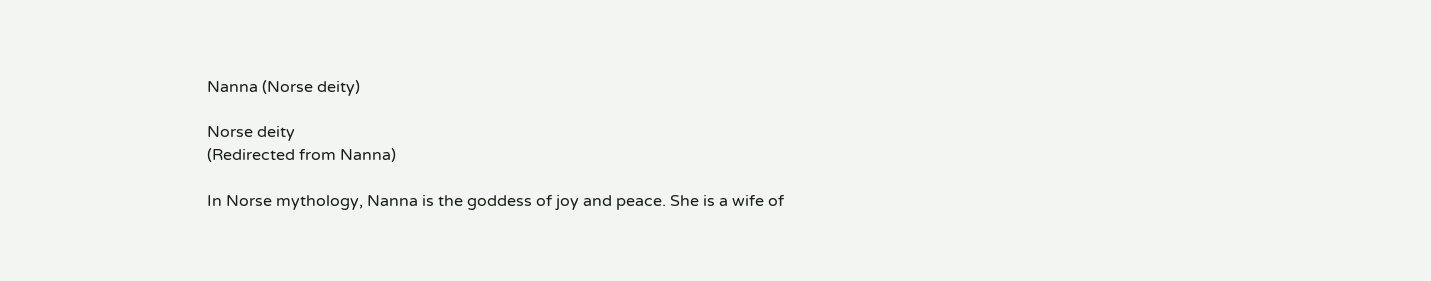Nanna (Norse deity)

Norse deity
(Redirected from Nanna)

In Norse mythology, Nanna is the goddess of joy and peace. She is a wife of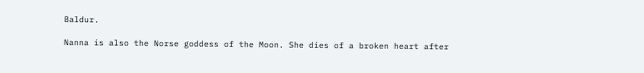Baldur.

Nanna is also the Norse goddess of the Moon. She dies of a broken heart after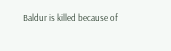Baldur is killed because of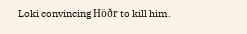Loki convincing Höðr to kill him.